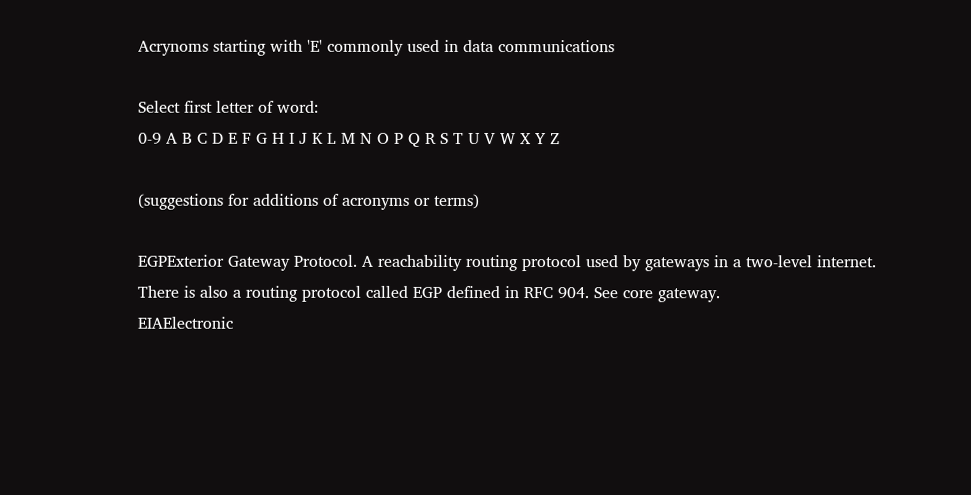Acrynoms starting with 'E' commonly used in data communications

Select first letter of word:
0-9 A B C D E F G H I J K L M N O P Q R S T U V W X Y Z

(suggestions for additions of acronyms or terms)

EGPExterior Gateway Protocol. A reachability routing protocol used by gateways in a two-level internet. There is also a routing protocol called EGP defined in RFC 904. See core gateway.
EIAElectronic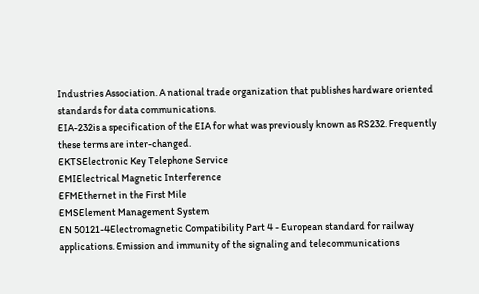Industries Association. A national trade organization that publishes hardware oriented standards for data communications.
EIA-232is a specification of the EIA for what was previously known as RS232. Frequently these terms are inter-changed.
EKTSElectronic Key Telephone Service
EMIElectrical Magnetic Interference
EFMEthernet in the First Mile
EMSElement Management System
EN 50121-4Electromagnetic Compatibility Part 4 - European standard for railway applications. Emission and immunity of the signaling and telecommunications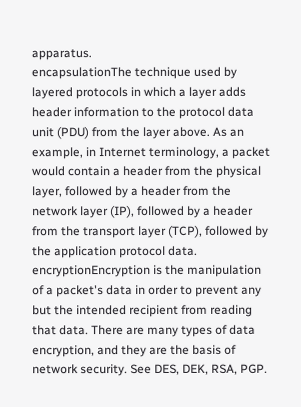apparatus.
encapsulationThe technique used by layered protocols in which a layer adds header information to the protocol data unit (PDU) from the layer above. As an example, in Internet terminology, a packet would contain a header from the physical layer, followed by a header from the network layer (IP), followed by a header from the transport layer (TCP), followed by the application protocol data.
encryptionEncryption is the manipulation of a packet's data in order to prevent any but the intended recipient from reading that data. There are many types of data encryption, and they are the basis of network security. See DES, DEK, RSA, PGP.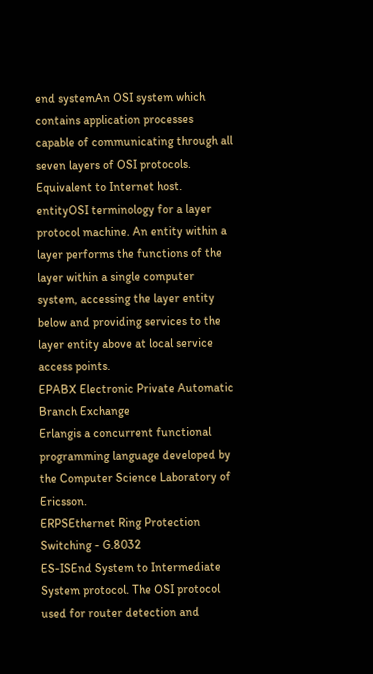end systemAn OSI system which contains application processes capable of communicating through all seven layers of OSI protocols. Equivalent to Internet host.
entityOSI terminology for a layer protocol machine. An entity within a layer performs the functions of the layer within a single computer system, accessing the layer entity below and providing services to the layer entity above at local service access points.
EPABX Electronic Private Automatic Branch Exchange
Erlangis a concurrent functional programming language developed by the Computer Science Laboratory of Ericsson.
ERPSEthernet Ring Protection Switching - G.8032
ES-ISEnd System to Intermediate System protocol. The OSI protocol used for router detection and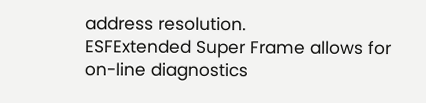address resolution.
ESFExtended Super Frame allows for on-line diagnostics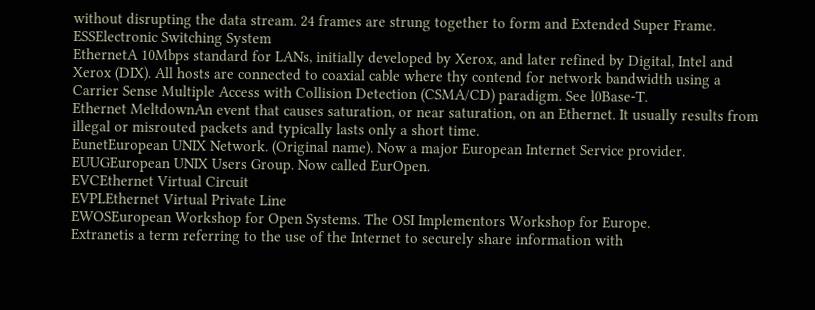without disrupting the data stream. 24 frames are strung together to form and Extended Super Frame.
ESSElectronic Switching System
EthernetA 10Mbps standard for LANs, initially developed by Xerox, and later refined by Digital, Intel and Xerox (DIX). All hosts are connected to coaxial cable where thy contend for network bandwidth using a Carrier Sense Multiple Access with Collision Detection (CSMA/CD) paradigm. See l0Base-T.
Ethernet MeltdownAn event that causes saturation, or near saturation, on an Ethernet. It usually results from illegal or misrouted packets and typically lasts only a short time.
EunetEuropean UNIX Network. (Original name). Now a major European Internet Service provider.
EUUGEuropean UNIX Users Group. Now called EurOpen.
EVCEthernet Virtual Circuit
EVPLEthernet Virtual Private Line
EWOSEuropean Workshop for Open Systems. The OSI Implementors Workshop for Europe.
Extranetis a term referring to the use of the Internet to securely share information with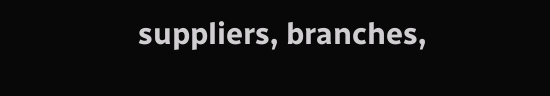suppliers, branches,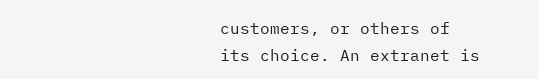customers, or others of its choice. An extranet is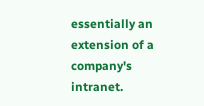essentially an extension of a company's intranet.